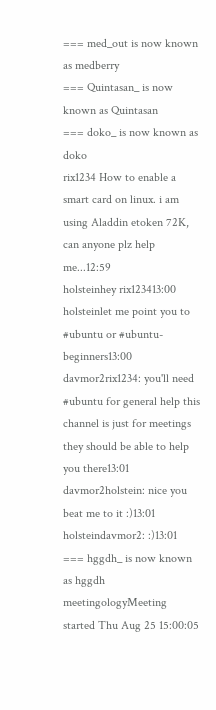=== med_out is now known as medberry
=== Quintasan_ is now known as Quintasan
=== doko_ is now known as doko
rix1234 How to enable a smart card on linux. i am using Aladdin etoken 72K, can anyone plz help me...12:59
holsteinhey rix123413:00
holsteinlet me point you to #ubuntu or #ubuntu-beginners13:00
davmor2rix1234: you'll need #ubuntu for general help this channel is just for meetings they should be able to help you there13:01
davmor2holstein: nice you beat me to it :)13:01
holsteindavmor2: :)13:01
=== hggdh_ is now known as hggdh
meetingologyMeeting started Thu Aug 25 15:00:05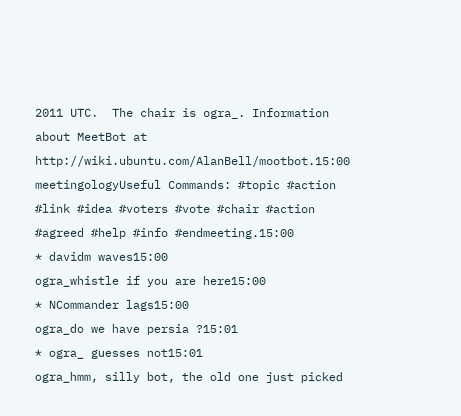2011 UTC.  The chair is ogra_. Information about MeetBot at http://wiki.ubuntu.com/AlanBell/mootbot.15:00
meetingologyUseful Commands: #topic #action #link #idea #voters #vote #chair #action #agreed #help #info #endmeeting.15:00
* davidm waves15:00
ogra_whistle if you are here15:00
* NCommander lags15:00
ogra_do we have persia ?15:01
* ogra_ guesses not15:01
ogra_hmm, silly bot, the old one just picked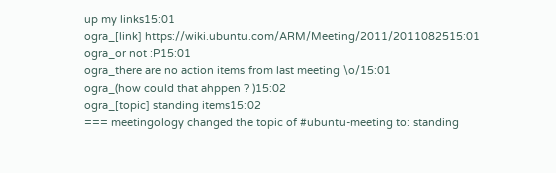up my links15:01
ogra_[link] https://wiki.ubuntu.com/ARM/Meeting/2011/2011082515:01
ogra_or not :P15:01
ogra_there are no action items from last meeting \o/15:01
ogra_(how could that ahppen ? )15:02
ogra_[topic] standing items15:02
=== meetingology changed the topic of #ubuntu-meeting to: standing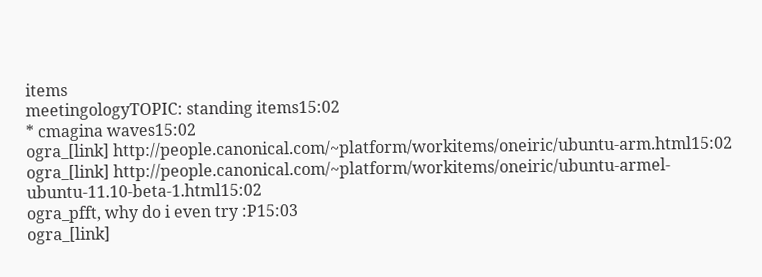items
meetingologyTOPIC: standing items15:02
* cmagina waves15:02
ogra_[link] http://people.canonical.com/~platform/workitems/oneiric/ubuntu-arm.html15:02
ogra_[link] http://people.canonical.com/~platform/workitems/oneiric/ubuntu-armel-ubuntu-11.10-beta-1.html15:02
ogra_pfft, why do i even try :P15:03
ogra_[link]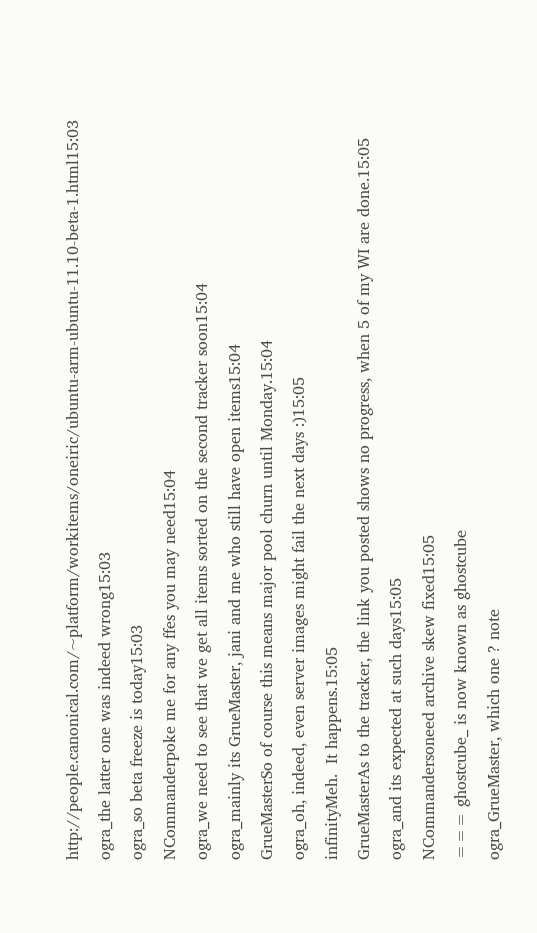http://people.canonical.com/~platform/workitems/oneiric/ubuntu-arm-ubuntu-11.10-beta-1.html15:03
ogra_the latter one was indeed wrong15:03
ogra_so beta freeze is today15:03
NCommanderpoke me for any ffes you may need15:04
ogra_we need to see that we get all items sorted on the second tracker soon15:04
ogra_mainly its GrueMaster, jani and me who still have open items15:04
GrueMasterSo of course this means major pool churn until Monday.15:04
ogra_oh, indeed, even server images might fail the next days :)15:05
infinityMeh.  It happens.15:05
GrueMasterAs to the tracker, the link you posted shows no progress, when 5 of my WI are done.15:05
ogra_and its expected at such days15:05
NCommandersoneed archive skew fixed15:05
=== ghostcube_ is now known as ghostcube
ogra_GrueMaster, which one ? note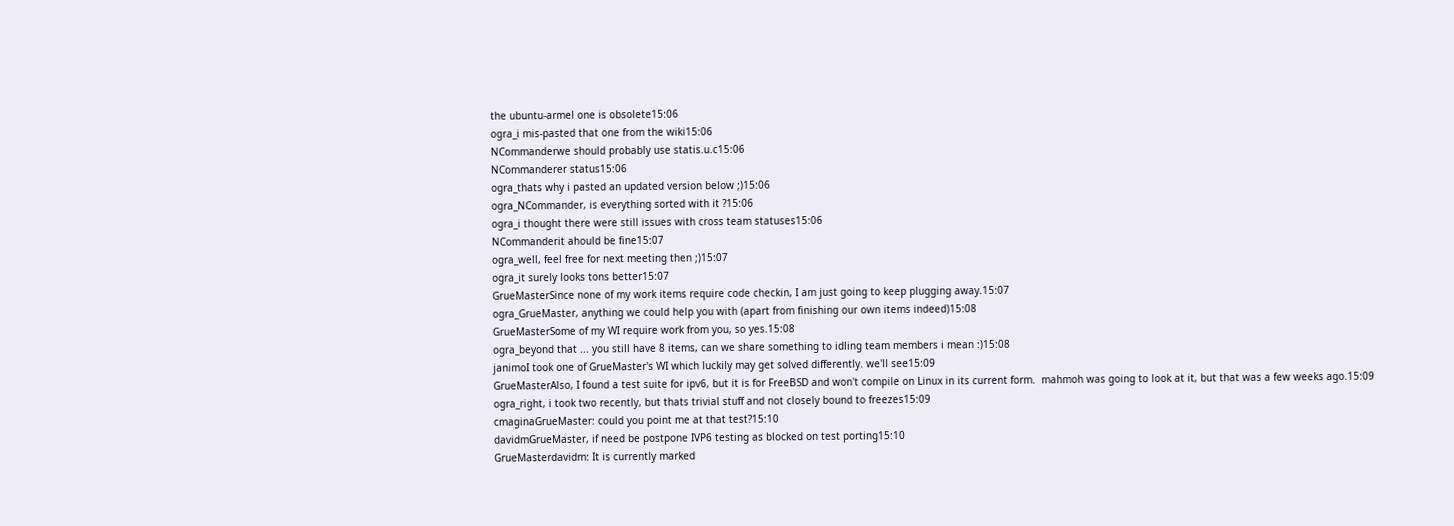the ubuntu-armel one is obsolete15:06
ogra_i mis-pasted that one from the wiki15:06
NCommanderwe should probably use statis.u.c15:06
NCommanderer status15:06
ogra_thats why i pasted an updated version below ;)15:06
ogra_NCommander, is everything sorted with it ?15:06
ogra_i thought there were still issues with cross team statuses15:06
NCommanderit ahould be fine15:07
ogra_well, feel free for next meeting then ;)15:07
ogra_it surely looks tons better15:07
GrueMasterSince none of my work items require code checkin, I am just going to keep plugging away.15:07
ogra_GrueMaster, anything we could help you with (apart from finishing our own items indeed)15:08
GrueMasterSome of my WI require work from you, so yes.15:08
ogra_beyond that ... you still have 8 items, can we share something to idling team members i mean :)15:08
janimoI took one of GrueMaster's WI which luckily may get solved differently. we'll see15:09
GrueMasterAlso, I found a test suite for ipv6, but it is for FreeBSD and won't compile on Linux in its current form.  mahmoh was going to look at it, but that was a few weeks ago.15:09
ogra_right, i took two recently, but thats trivial stuff and not closely bound to freezes15:09
cmaginaGrueMaster: could you point me at that test?15:10
davidmGrueMaster, if need be postpone IVP6 testing as blocked on test porting15:10
GrueMasterdavidm: It is currently marked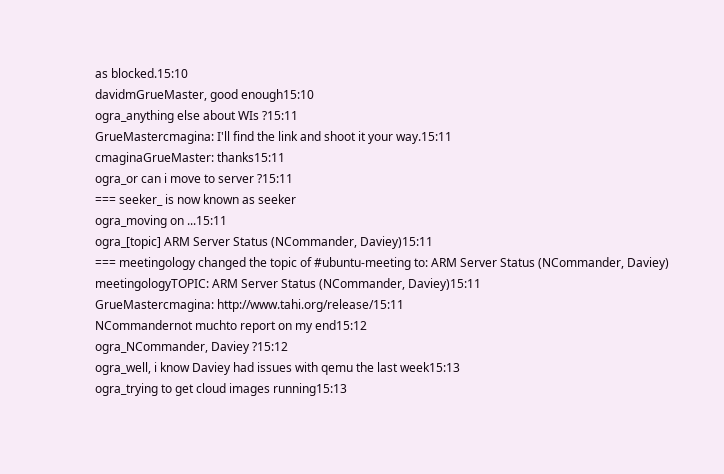as blocked.15:10
davidmGrueMaster, good enough15:10
ogra_anything else about WIs ?15:11
GrueMastercmagina: I'll find the link and shoot it your way.15:11
cmaginaGrueMaster: thanks15:11
ogra_or can i move to server ?15:11
=== seeker_ is now known as seeker
ogra_moving on ...15:11
ogra_[topic] ARM Server Status (NCommander, Daviey)15:11
=== meetingology changed the topic of #ubuntu-meeting to: ARM Server Status (NCommander, Daviey)
meetingologyTOPIC: ARM Server Status (NCommander, Daviey)15:11
GrueMastercmagina: http://www.tahi.org/release/15:11
NCommandernot muchto report on my end15:12
ogra_NCommander, Daviey ?15:12
ogra_well, i know Daviey had issues with qemu the last week15:13
ogra_trying to get cloud images running15:13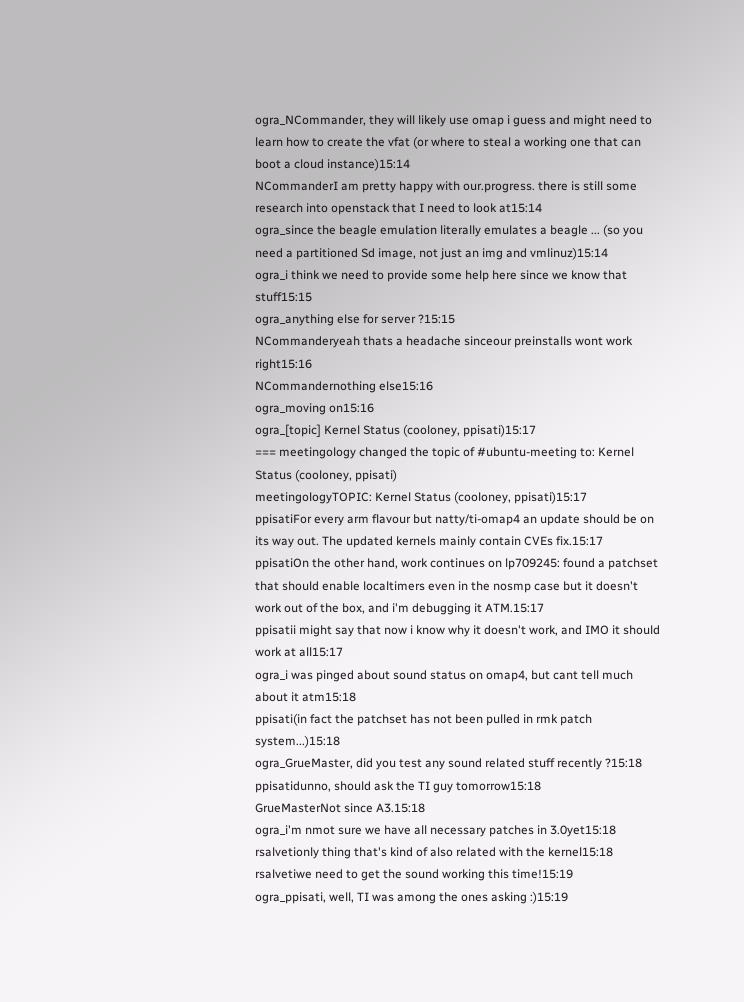ogra_NCommander, they will likely use omap i guess and might need to learn how to create the vfat (or where to steal a working one that can boot a cloud instance)15:14
NCommanderI am pretty happy with our.progress. there is still some research into openstack that I need to look at15:14
ogra_since the beagle emulation literally emulates a beagle ... (so you need a partitioned Sd image, not just an img and vmlinuz)15:14
ogra_i think we need to provide some help here since we know that stuff15:15
ogra_anything else for server ?15:15
NCommanderyeah thats a headache sinceour preinstalls wont work right15:16
NCommandernothing else15:16
ogra_moving on15:16
ogra_[topic] Kernel Status (cooloney, ppisati)15:17
=== meetingology changed the topic of #ubuntu-meeting to: Kernel Status (cooloney, ppisati)
meetingologyTOPIC: Kernel Status (cooloney, ppisati)15:17
ppisatiFor every arm flavour but natty/ti-omap4 an update should be on its way out. The updated kernels mainly contain CVEs fix.15:17
ppisatiOn the other hand, work continues on lp709245: found a patchset that should enable localtimers even in the nosmp case but it doesn't work out of the box, and i'm debugging it ATM.15:17
ppisatii might say that now i know why it doesn't work, and IMO it should work at all15:17
ogra_i was pinged about sound status on omap4, but cant tell much about it atm15:18
ppisati(in fact the patchset has not been pulled in rmk patch system...)15:18
ogra_GrueMaster, did you test any sound related stuff recently ?15:18
ppisatidunno, should ask the TI guy tomorrow15:18
GrueMasterNot since A3.15:18
ogra_i'm nmot sure we have all necessary patches in 3.0yet15:18
rsalvetionly thing that's kind of also related with the kernel15:18
rsalvetiwe need to get the sound working this time!15:19
ogra_ppisati, well, TI was among the ones asking :)15:19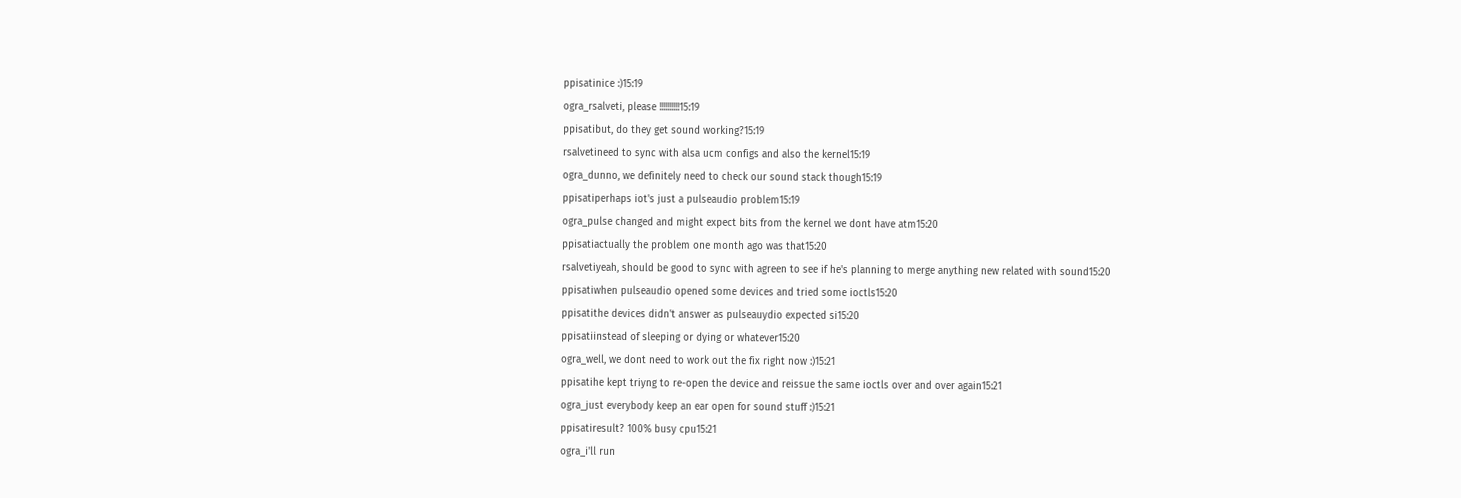ppisatinice :)15:19
ogra_rsalveti, please !!!!!!!!!!15:19
ppisatibut, do they get sound working?15:19
rsalvetineed to sync with alsa ucm configs and also the kernel15:19
ogra_dunno, we definitely need to check our sound stack though15:19
ppisatiperhaps iot's just a pulseaudio problem15:19
ogra_pulse changed and might expect bits from the kernel we dont have atm15:20
ppisatiactually the problem one month ago was that15:20
rsalvetiyeah, should be good to sync with agreen to see if he's planning to merge anything new related with sound15:20
ppisatiwhen pulseaudio opened some devices and tried some ioctls15:20
ppisatithe devices didn't answer as pulseauydio expected si15:20
ppisatiinstead of sleeping or dying or whatever15:20
ogra_well, we dont need to work out the fix right now :)15:21
ppisatihe kept triyng to re-open the device and reissue the same ioctls over and over again15:21
ogra_just everybody keep an ear open for sound stuff :)15:21
ppisatiresult? 100% busy cpu15:21
ogra_i'll run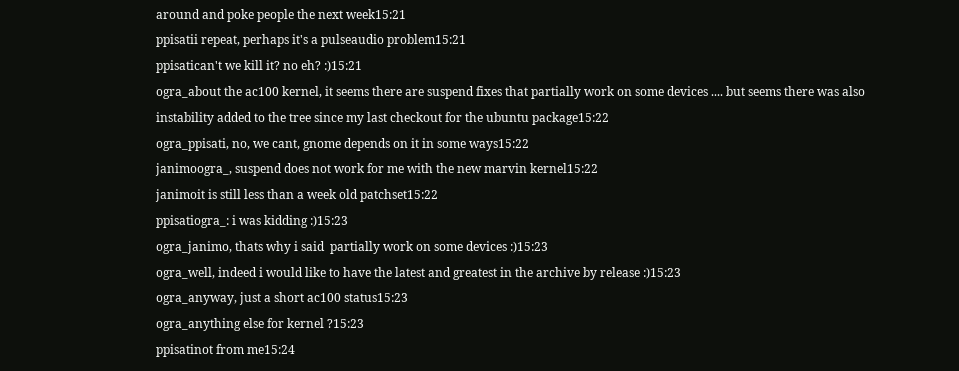around and poke people the next week15:21
ppisatii repeat, perhaps it's a pulseaudio problem15:21
ppisatican't we kill it? no eh? :)15:21
ogra_about the ac100 kernel, it seems there are suspend fixes that partially work on some devices .... but seems there was also instability added to the tree since my last checkout for the ubuntu package15:22
ogra_ppisati, no, we cant, gnome depends on it in some ways15:22
janimoogra_, suspend does not work for me with the new marvin kernel15:22
janimoit is still less than a week old patchset15:22
ppisatiogra_: i was kidding :)15:23
ogra_janimo, thats why i said  partially work on some devices :)15:23
ogra_well, indeed i would like to have the latest and greatest in the archive by release :)15:23
ogra_anyway, just a short ac100 status15:23
ogra_anything else for kernel ?15:23
ppisatinot from me15:24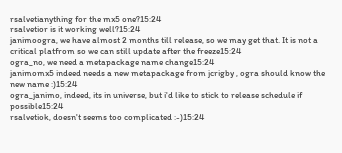rsalvetianything for the mx5 one?15:24
rsalvetior is it working well?15:24
janimoogra, we have almost 2 months till release, so we may get that. It is not a critical platfrom so we can still update after the freeze15:24
ogra_no, we need a metapackage name change15:24
janimomx5 indeed needs a new metapackage from jcrigby , ogra should know the new name :)15:24
ogra_janimo, indeed, its in universe, but i'd like to stick to release schedule if possible15:24
rsalvetiok, doesn't seems too complicated :-)15:24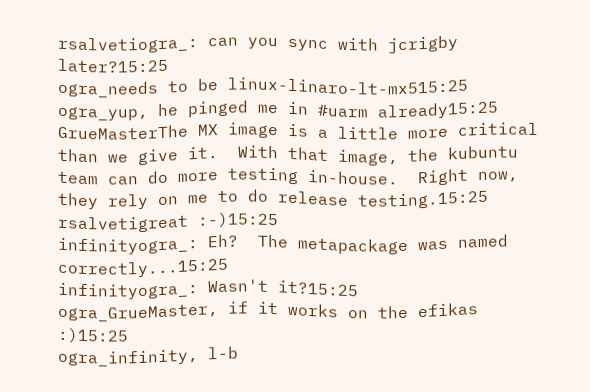rsalvetiogra_: can you sync with jcrigby later?15:25
ogra_needs to be linux-linaro-lt-mx515:25
ogra_yup, he pinged me in #uarm already15:25
GrueMasterThe MX image is a little more critical than we give it.  With that image, the kubuntu team can do more testing in-house.  Right now, they rely on me to do release testing.15:25
rsalvetigreat :-)15:25
infinityogra_: Eh?  The metapackage was named correctly...15:25
infinityogra_: Wasn't it?15:25
ogra_GrueMaster, if it works on the efikas :)15:25
ogra_infinity, l-b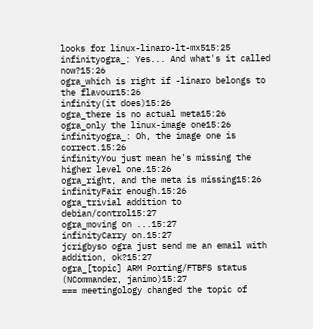looks for linux-linaro-lt-mx515:25
infinityogra_: Yes... And what's it called now?15:26
ogra_which is right if -linaro belongs to the flavour15:26
infinity(it does)15:26
ogra_there is no actual meta15:26
ogra_only the linux-image one15:26
infinityogra_: Oh, the image one is correct.15:26
infinityYou just mean he's missing the higher level one.15:26
ogra_right, and the meta is missing15:26
infinityFair enough.15:26
ogra_trivial addition to debian/control15:27
ogra_moving on ...15:27
infinityCarry on.15:27
jcrigbyso ogra just send me an email with addition, ok?15:27
ogra_[topic] ARM Porting/FTBFS status (NCommander, janimo)15:27
=== meetingology changed the topic of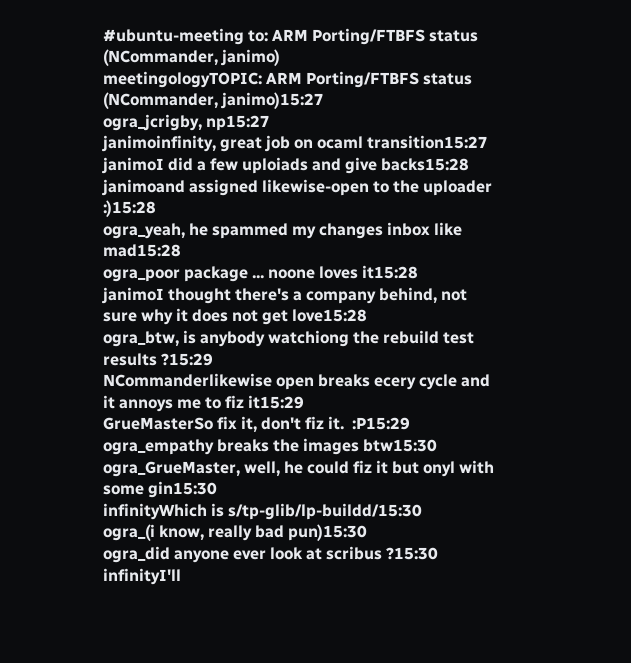#ubuntu-meeting to: ARM Porting/FTBFS status (NCommander, janimo)
meetingologyTOPIC: ARM Porting/FTBFS status (NCommander, janimo)15:27
ogra_jcrigby, np15:27
janimoinfinity, great job on ocaml transition15:27
janimoI did a few uploiads and give backs15:28
janimoand assigned likewise-open to the uploader :)15:28
ogra_yeah, he spammed my changes inbox like mad15:28
ogra_poor package ... noone loves it15:28
janimoI thought there's a company behind, not sure why it does not get love15:28
ogra_btw, is anybody watchiong the rebuild test results ?15:29
NCommanderlikewise open breaks ecery cycle and it annoys me to fiz it15:29
GrueMasterSo fix it, don't fiz it.  :P15:29
ogra_empathy breaks the images btw15:30
ogra_GrueMaster, well, he could fiz it but onyl with some gin15:30
infinityWhich is s/tp-glib/lp-buildd/15:30
ogra_(i know, really bad pun)15:30
ogra_did anyone ever look at scribus ?15:30
infinityI'll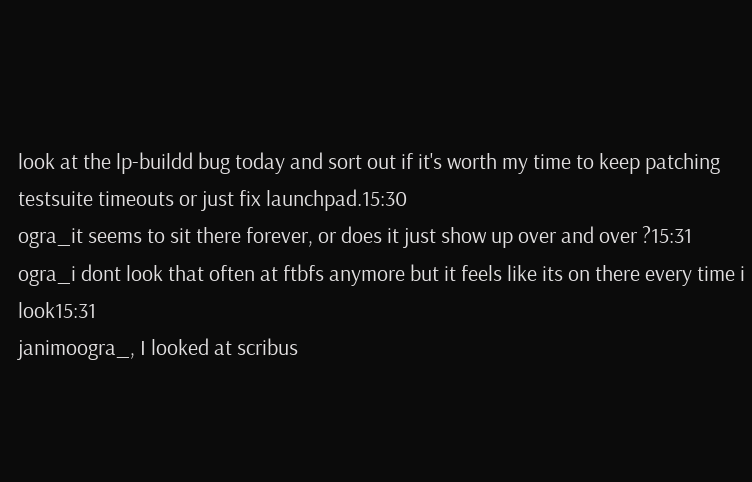look at the lp-buildd bug today and sort out if it's worth my time to keep patching testsuite timeouts or just fix launchpad.15:30
ogra_it seems to sit there forever, or does it just show up over and over ?15:31
ogra_i dont look that often at ftbfs anymore but it feels like its on there every time i look15:31
janimoogra_, I looked at scribus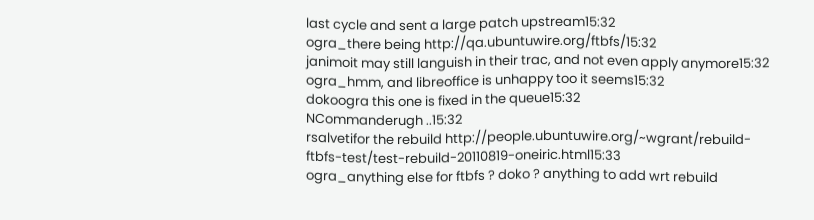last cycle and sent a large patch upstream15:32
ogra_there being http://qa.ubuntuwire.org/ftbfs/15:32
janimoit may still languish in their trac, and not even apply anymore15:32
ogra_hmm, and libreoffice is unhappy too it seems15:32
dokoogra this one is fixed in the queue15:32
NCommanderugh ..15:32
rsalvetifor the rebuild http://people.ubuntuwire.org/~wgrant/rebuild-ftbfs-test/test-rebuild-20110819-oneiric.html15:33
ogra_anything else for ftbfs ? doko ? anything to add wrt rebuild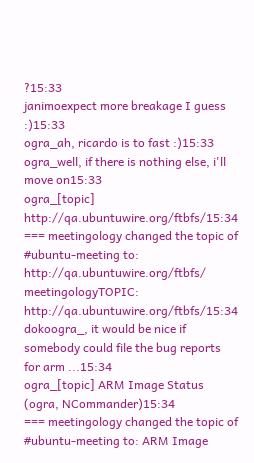?15:33
janimoexpect more breakage I guess :)15:33
ogra_ah, ricardo is to fast :)15:33
ogra_well, if there is nothing else, i'll move on15:33
ogra_[topic] http://qa.ubuntuwire.org/ftbfs/15:34
=== meetingology changed the topic of #ubuntu-meeting to: http://qa.ubuntuwire.org/ftbfs/
meetingologyTOPIC: http://qa.ubuntuwire.org/ftbfs/15:34
dokoogra_, it would be nice if somebody could file the bug reports for arm ...15:34
ogra_[topic] ARM Image Status (ogra, NCommander)15:34
=== meetingology changed the topic of #ubuntu-meeting to: ARM Image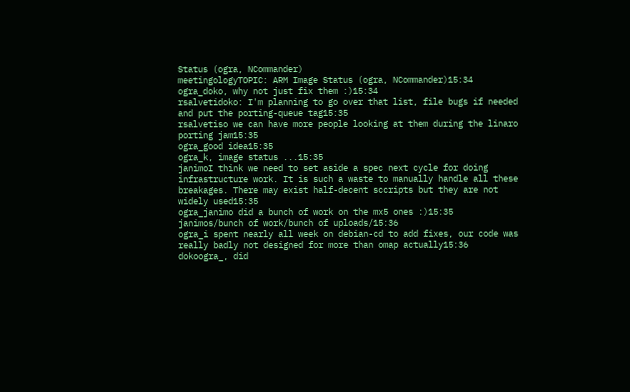Status (ogra, NCommander)
meetingologyTOPIC: ARM Image Status (ogra, NCommander)15:34
ogra_doko, why not just fix them :)15:34
rsalvetidoko: I'm planning to go over that list, file bugs if needed and put the porting-queue tag15:35
rsalvetiso we can have more people looking at them during the linaro porting jam15:35
ogra_good idea15:35
ogra_k, image status ...15:35
janimoI think we need to set aside a spec next cycle for doing infrastructure work. It is such a waste to manually handle all these breakages. There may exist half-decent sccripts but they are not widely used15:35
ogra_janimo did a bunch of work on the mx5 ones :)15:35
janimos/bunch of work/bunch of uploads/15:36
ogra_i spent nearly all week on debian-cd to add fixes, our code was really badly not designed for more than omap actually15:36
dokoogra_, did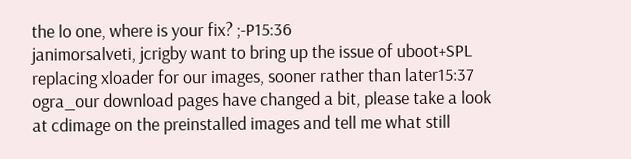the lo one, where is your fix? ;-P15:36
janimorsalveti, jcrigby want to bring up the issue of uboot+SPL replacing xloader for our images, sooner rather than later15:37
ogra_our download pages have changed a bit, please take a look at cdimage on the preinstalled images and tell me what still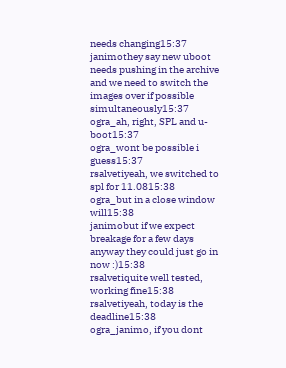needs changing15:37
janimothey say new uboot needs pushing in the archive and we need to switch the images over if possible simultaneously15:37
ogra_ah, right, SPL and u-boot15:37
ogra_wont be possible i guess15:37
rsalvetiyeah, we switched to spl for 11.0815:38
ogra_but in a close window will15:38
janimobut if we expect breakage for a few days anyway they could just go in now :)15:38
rsalvetiquite well tested, working fine15:38
rsalvetiyeah, today is the deadline15:38
ogra_janimo, if you dont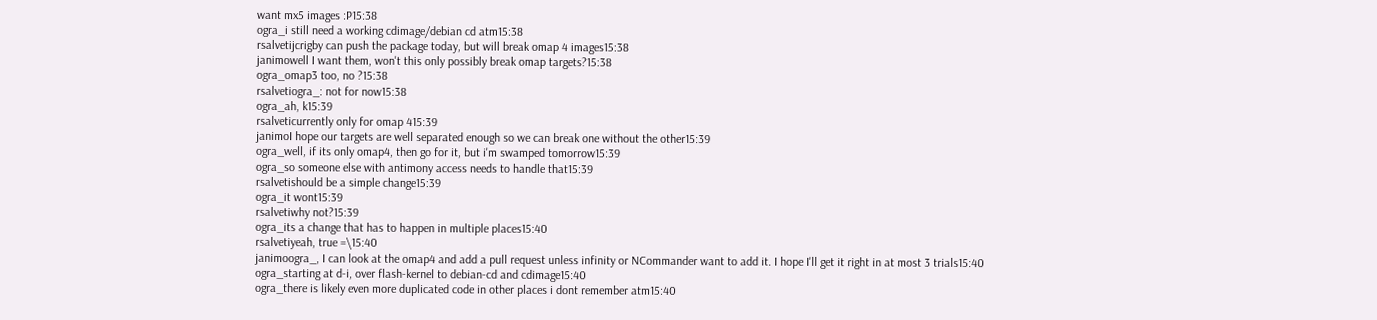want mx5 images :P15:38
ogra_i still need a working cdimage/debian cd atm15:38
rsalvetijcrigby can push the package today, but will break omap 4 images15:38
janimowell I want them, won't this only possibly break omap targets?15:38
ogra_omap3 too, no ?15:38
rsalvetiogra_: not for now15:38
ogra_ah, k15:39
rsalveticurrently only for omap 415:39
janimoI hope our targets are well separated enough so we can break one without the other15:39
ogra_well, if its only omap4, then go for it, but i'm swamped tomorrow15:39
ogra_so someone else with antimony access needs to handle that15:39
rsalvetishould be a simple change15:39
ogra_it wont15:39
rsalvetiwhy not?15:39
ogra_its a change that has to happen in multiple places15:40
rsalvetiyeah, true =\15:40
janimoogra_, I can look at the omap4 and add a pull request unless infinity or NCommander want to add it. I hope I'll get it right in at most 3 trials15:40
ogra_starting at d-i, over flash-kernel to debian-cd and cdimage15:40
ogra_there is likely even more duplicated code in other places i dont remember atm15:40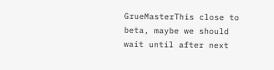GrueMasterThis close to beta, maybe we should wait until after next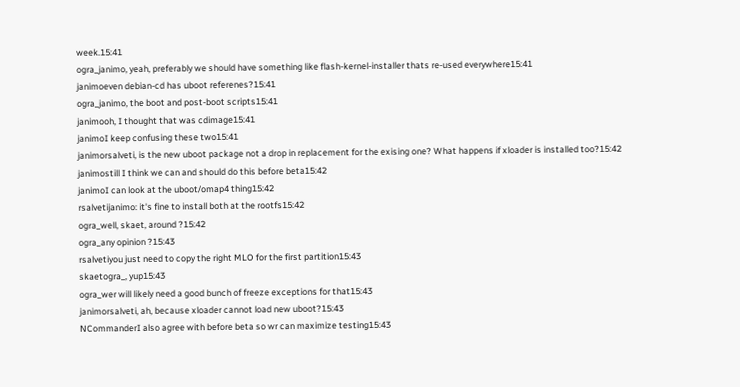week.15:41
ogra_janimo, yeah, preferably we should have something like flash-kernel-installer thats re-used everywhere15:41
janimoeven debian-cd has uboot referenes?15:41
ogra_janimo, the boot and post-boot scripts15:41
janimooh, I thought that was cdimage15:41
janimoI keep confusing these two15:41
janimorsalveti, is the new uboot package not a drop in replacement for the exising one? What happens if xloader is installed too?15:42
janimostill I think we can and should do this before beta15:42
janimoI can look at the uboot/omap4 thing15:42
rsalvetijanimo: it's fine to install both at the rootfs15:42
ogra_well, skaet, around ?15:42
ogra_any opinion ?15:43
rsalvetiyou just need to copy the right MLO for the first partition15:43
skaetogra_, yup15:43
ogra_wer will likely need a good bunch of freeze exceptions for that15:43
janimorsalveti, ah, because xloader cannot load new uboot?15:43
NCommanderI also agree with before beta so wr can maximize testing15:43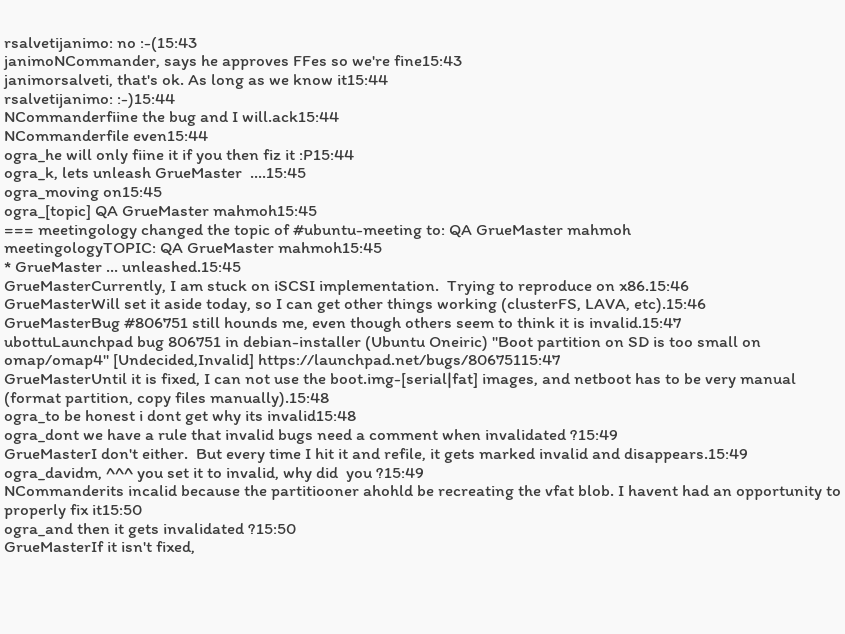rsalvetijanimo: no :-(15:43
janimoNCommander, says he approves FFes so we're fine15:43
janimorsalveti, that's ok. As long as we know it15:44
rsalvetijanimo: :-)15:44
NCommanderfiine the bug and I will.ack15:44
NCommanderfile even15:44
ogra_he will only fiine it if you then fiz it :P15:44
ogra_k, lets unleash GrueMaster  ....15:45
ogra_moving on15:45
ogra_[topic] QA GrueMaster mahmoh15:45
=== meetingology changed the topic of #ubuntu-meeting to: QA GrueMaster mahmoh
meetingologyTOPIC: QA GrueMaster mahmoh15:45
* GrueMaster ... unleashed.15:45
GrueMasterCurrently, I am stuck on iSCSI implementation.  Trying to reproduce on x86.15:46
GrueMasterWill set it aside today, so I can get other things working (clusterFS, LAVA, etc).15:46
GrueMasterBug #806751 still hounds me, even though others seem to think it is invalid.15:47
ubottuLaunchpad bug 806751 in debian-installer (Ubuntu Oneiric) "Boot partition on SD is too small on omap/omap4" [Undecided,Invalid] https://launchpad.net/bugs/80675115:47
GrueMasterUntil it is fixed, I can not use the boot.img-[serial|fat] images, and netboot has to be very manual (format partition, copy files manually).15:48
ogra_to be honest i dont get why its invalid15:48
ogra_dont we have a rule that invalid bugs need a comment when invalidated ?15:49
GrueMasterI don't either.  But every time I hit it and refile, it gets marked invalid and disappears.15:49
ogra_davidm, ^^^ you set it to invalid, why did  you ?15:49
NCommanderits incalid because the partitiooner ahohld be recreating the vfat blob. I havent had an opportunity to properly fix it15:50
ogra_and then it gets invalidated ?15:50
GrueMasterIf it isn't fixed,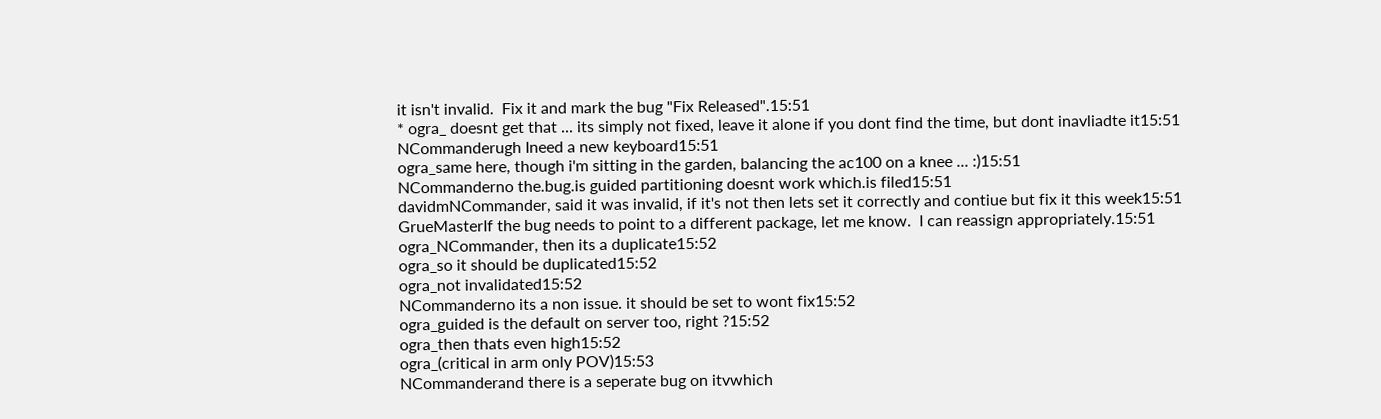it isn't invalid.  Fix it and mark the bug "Fix Released".15:51
* ogra_ doesnt get that ... its simply not fixed, leave it alone if you dont find the time, but dont inavliadte it15:51
NCommanderugh Ineed a new keyboard15:51
ogra_same here, though i'm sitting in the garden, balancing the ac100 on a knee ... :)15:51
NCommanderno the.bug.is guided partitioning doesnt work which.is filed15:51
davidmNCommander, said it was invalid, if it's not then lets set it correctly and contiue but fix it this week15:51
GrueMasterIf the bug needs to point to a different package, let me know.  I can reassign appropriately.15:51
ogra_NCommander, then its a duplicate15:52
ogra_so it should be duplicated15:52
ogra_not invalidated15:52
NCommanderno its a non issue. it should be set to wont fix15:52
ogra_guided is the default on server too, right ?15:52
ogra_then thats even high15:52
ogra_(critical in arm only POV)15:53
NCommanderand there is a seperate bug on itvwhich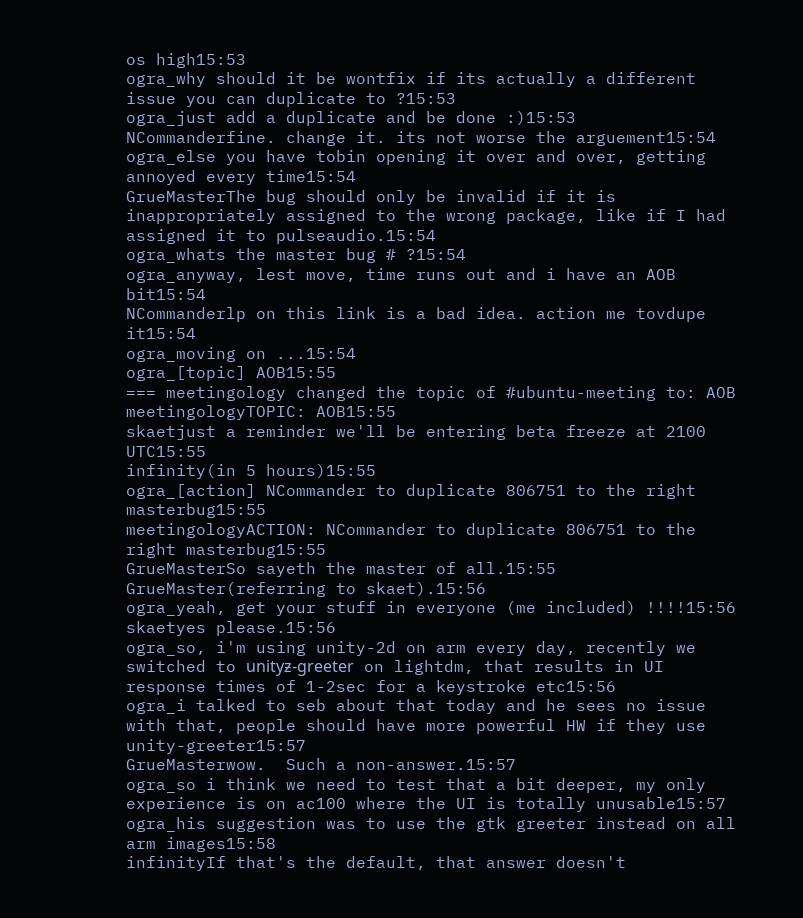os high15:53
ogra_why should it be wontfix if its actually a different issue you can duplicate to ?15:53
ogra_just add a duplicate and be done :)15:53
NCommanderfine. change it. its not worse the arguement15:54
ogra_else you have tobin opening it over and over, getting annoyed every time15:54
GrueMasterThe bug should only be invalid if it is inappropriately assigned to the wrong package, like if I had assigned it to pulseaudio.15:54
ogra_whats the master bug # ?15:54
ogra_anyway, lest move, time runs out and i have an AOB bit15:54
NCommanderlp on this link is a bad idea. action me tovdupe it15:54
ogra_moving on ...15:54
ogra_[topic] AOB15:55
=== meetingology changed the topic of #ubuntu-meeting to: AOB
meetingologyTOPIC: AOB15:55
skaetjust a reminder we'll be entering beta freeze at 2100 UTC15:55
infinity(in 5 hours)15:55
ogra_[action] NCommander to duplicate 806751 to the right masterbug15:55
meetingologyACTION: NCommander to duplicate 806751 to the right masterbug15:55
GrueMasterSo sayeth the master of all.15:55
GrueMaster(referring to skaet).15:56
ogra_yeah, get your stuff in everyone (me included) !!!!15:56
skaetyes please.15:56
ogra_so, i'm using unity-2d on arm every day, recently we switched to unityƶ-greeter on lightdm, that results in UI response times of 1-2sec for a keystroke etc15:56
ogra_i talked to seb about that today and he sees no issue with that, people should have more powerful HW if they use unity-greeter15:57
GrueMasterwow.  Such a non-answer.15:57
ogra_so i think we need to test that a bit deeper, my only experience is on ac100 where the UI is totally unusable15:57
ogra_his suggestion was to use the gtk greeter instead on all arm images15:58
infinityIf that's the default, that answer doesn't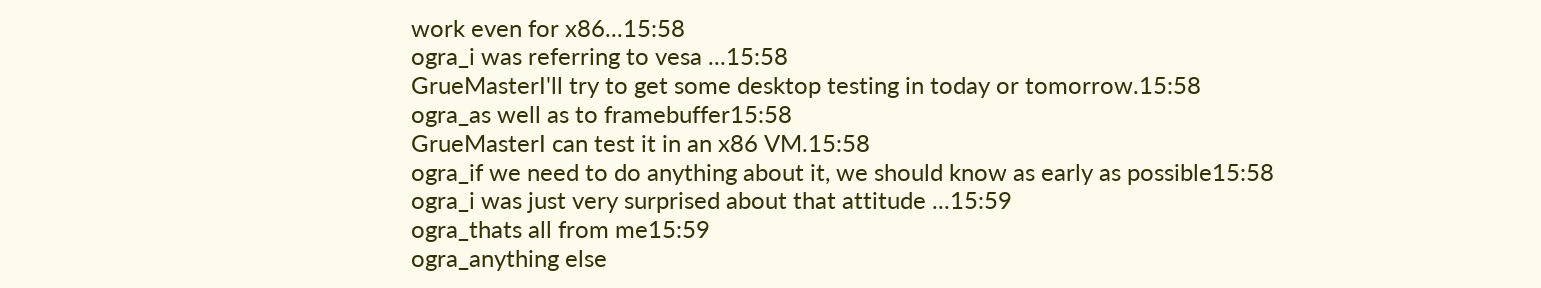work even for x86...15:58
ogra_i was referring to vesa ...15:58
GrueMasterI'll try to get some desktop testing in today or tomorrow.15:58
ogra_as well as to framebuffer15:58
GrueMasterI can test it in an x86 VM.15:58
ogra_if we need to do anything about it, we should know as early as possible15:58
ogra_i was just very surprised about that attitude ...15:59
ogra_thats all from me15:59
ogra_anything else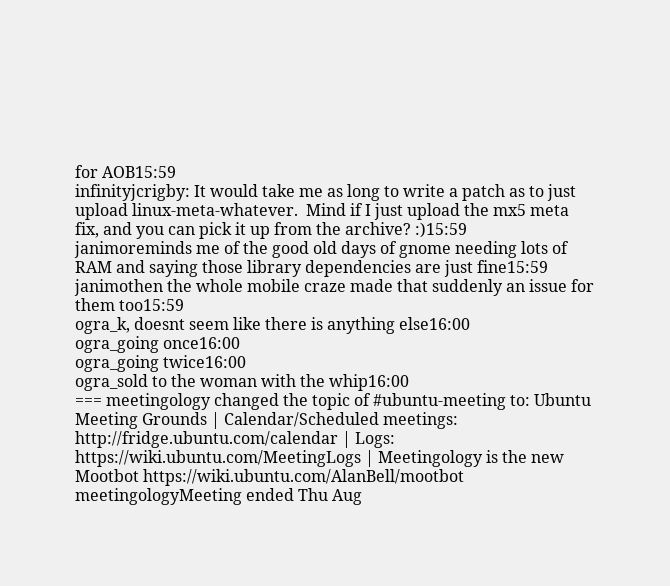for AOB15:59
infinityjcrigby: It would take me as long to write a patch as to just upload linux-meta-whatever.  Mind if I just upload the mx5 meta fix, and you can pick it up from the archive? :)15:59
janimoreminds me of the good old days of gnome needing lots of RAM and saying those library dependencies are just fine15:59
janimothen the whole mobile craze made that suddenly an issue for them too15:59
ogra_k, doesnt seem like there is anything else16:00
ogra_going once16:00
ogra_going twice16:00
ogra_sold to the woman with the whip16:00
=== meetingology changed the topic of #ubuntu-meeting to: Ubuntu Meeting Grounds | Calendar/Scheduled meetings: http://fridge.ubuntu.com/calendar | Logs: https://wiki.ubuntu.com/MeetingLogs | Meetingology is the new Mootbot https://wiki.ubuntu.com/AlanBell/mootbot
meetingologyMeeting ended Thu Aug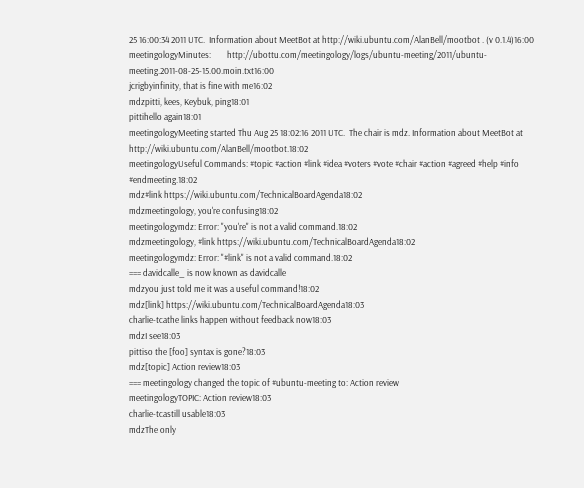25 16:00:34 2011 UTC.  Information about MeetBot at http://wiki.ubuntu.com/AlanBell/mootbot . (v 0.1.4)16:00
meetingologyMinutes:        http://ubottu.com/meetingology/logs/ubuntu-meeting/2011/ubuntu-meeting.2011-08-25-15.00.moin.txt16:00
jcrigbyinfinity, that is fine with me16:02
mdzpitti, kees, Keybuk, ping18:01
pittihello again18:01
meetingologyMeeting started Thu Aug 25 18:02:16 2011 UTC.  The chair is mdz. Information about MeetBot at http://wiki.ubuntu.com/AlanBell/mootbot.18:02
meetingologyUseful Commands: #topic #action #link #idea #voters #vote #chair #action #agreed #help #info #endmeeting.18:02
mdz#link https://wiki.ubuntu.com/TechnicalBoardAgenda18:02
mdzmeetingology, you're confusing18:02
meetingologymdz: Error: "you're" is not a valid command.18:02
mdzmeetingology, #link https://wiki.ubuntu.com/TechnicalBoardAgenda18:02
meetingologymdz: Error: "#link" is not a valid command.18:02
=== davidcalle_ is now known as davidcalle
mdzyou just told me it was a useful command!18:02
mdz[link] https://wiki.ubuntu.com/TechnicalBoardAgenda18:03
charlie-tcathe links happen without feedback now18:03
mdzI see18:03
pittiso the [foo] syntax is gone?18:03
mdz[topic] Action review18:03
=== meetingology changed the topic of #ubuntu-meeting to: Action review
meetingologyTOPIC: Action review18:03
charlie-tcastill usable18:03
mdzThe only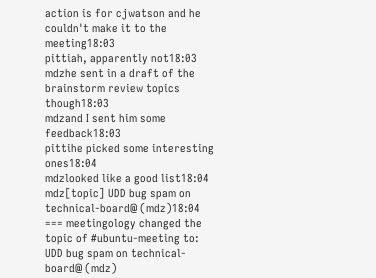action is for cjwatson and he couldn't make it to the meeting18:03
pittiah, apparently not18:03
mdzhe sent in a draft of the brainstorm review topics though18:03
mdzand I sent him some feedback18:03
pittihe picked some interesting ones18:04
mdzlooked like a good list18:04
mdz[topic] UDD bug spam on technical-board@ (mdz)18:04
=== meetingology changed the topic of #ubuntu-meeting to: UDD bug spam on technical-board@ (mdz)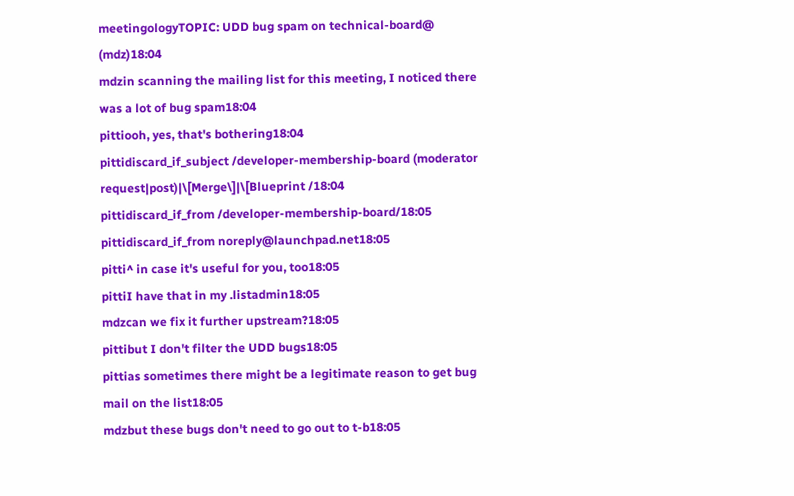meetingologyTOPIC: UDD bug spam on technical-board@ (mdz)18:04
mdzin scanning the mailing list for this meeting, I noticed there was a lot of bug spam18:04
pittiooh, yes, that's bothering18:04
pittidiscard_if_subject /developer-membership-board (moderator request|post)|\[Merge\]|\[Blueprint /18:04
pittidiscard_if_from /developer-membership-board/18:05
pittidiscard_if_from noreply@launchpad.net18:05
pitti^ in case it's useful for you, too18:05
pittiI have that in my .listadmin18:05
mdzcan we fix it further upstream?18:05
pittibut I don't filter the UDD bugs18:05
pittias sometimes there might be a legitimate reason to get bug mail on the list18:05
mdzbut these bugs don't need to go out to t-b18:05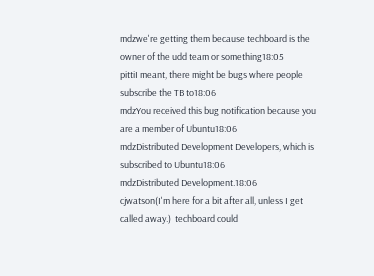mdzwe're getting them because techboard is the owner of the udd team or something18:05
pittiI meant, there might be bugs where people subscribe the TB to18:06
mdzYou received this bug notification because you are a member of Ubuntu18:06
mdzDistributed Development Developers, which is subscribed to Ubuntu18:06
mdzDistributed Development.18:06
cjwatson(I'm here for a bit after all, unless I get called away.)  techboard could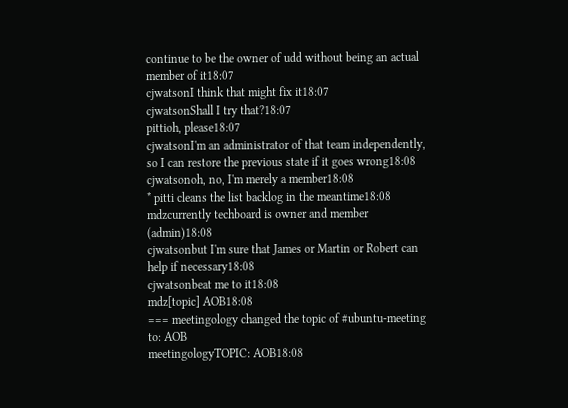continue to be the owner of udd without being an actual member of it18:07
cjwatsonI think that might fix it18:07
cjwatsonShall I try that?18:07
pittioh, please18:07
cjwatsonI'm an administrator of that team independently, so I can restore the previous state if it goes wrong18:08
cjwatsonoh, no, I'm merely a member18:08
* pitti cleans the list backlog in the meantime18:08
mdzcurrently techboard is owner and member (admin)18:08
cjwatsonbut I'm sure that James or Martin or Robert can help if necessary18:08
cjwatsonbeat me to it18:08
mdz[topic] AOB18:08
=== meetingology changed the topic of #ubuntu-meeting to: AOB
meetingologyTOPIC: AOB18:08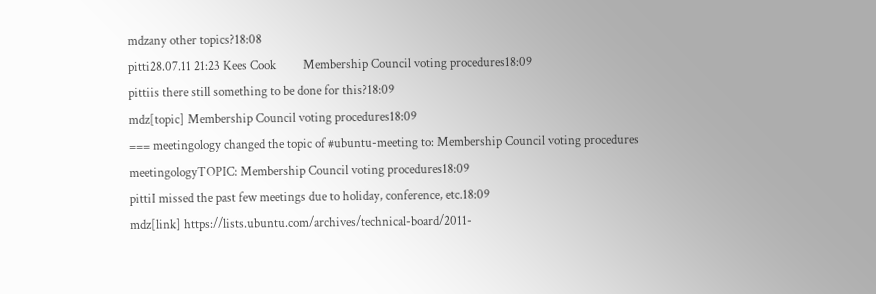mdzany other topics?18:08
pitti28.07.11 21:23 Kees Cook         Membership Council voting procedures18:09
pittiis there still something to be done for this?18:09
mdz[topic] Membership Council voting procedures18:09
=== meetingology changed the topic of #ubuntu-meeting to: Membership Council voting procedures
meetingologyTOPIC: Membership Council voting procedures18:09
pittiI missed the past few meetings due to holiday, conference, etc.18:09
mdz[link] https://lists.ubuntu.com/archives/technical-board/2011-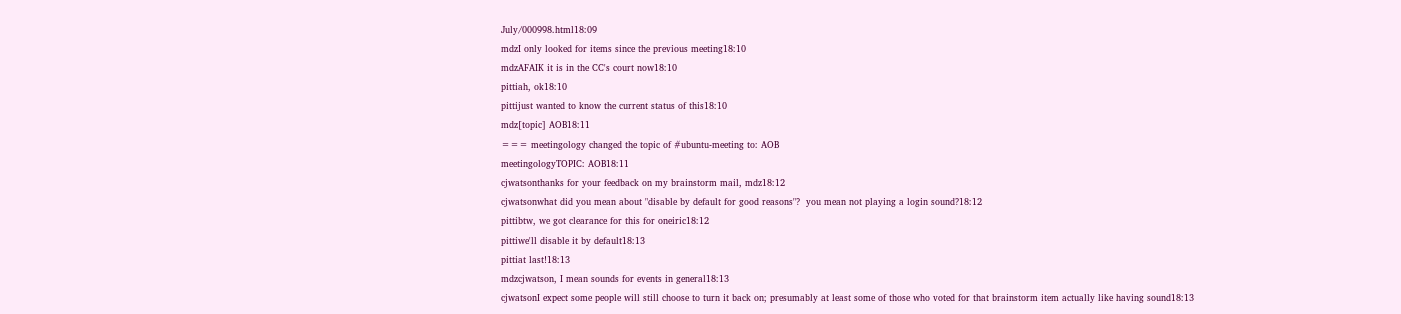July/000998.html18:09
mdzI only looked for items since the previous meeting18:10
mdzAFAIK it is in the CC's court now18:10
pittiah, ok18:10
pittijust wanted to know the current status of this18:10
mdz[topic] AOB18:11
=== meetingology changed the topic of #ubuntu-meeting to: AOB
meetingologyTOPIC: AOB18:11
cjwatsonthanks for your feedback on my brainstorm mail, mdz18:12
cjwatsonwhat did you mean about "disable by default for good reasons"?  you mean not playing a login sound?18:12
pittibtw, we got clearance for this for oneiric18:12
pittiwe'll disable it by default18:13
pittiat last!18:13
mdzcjwatson, I mean sounds for events in general18:13
cjwatsonI expect some people will still choose to turn it back on; presumably at least some of those who voted for that brainstorm item actually like having sound18:13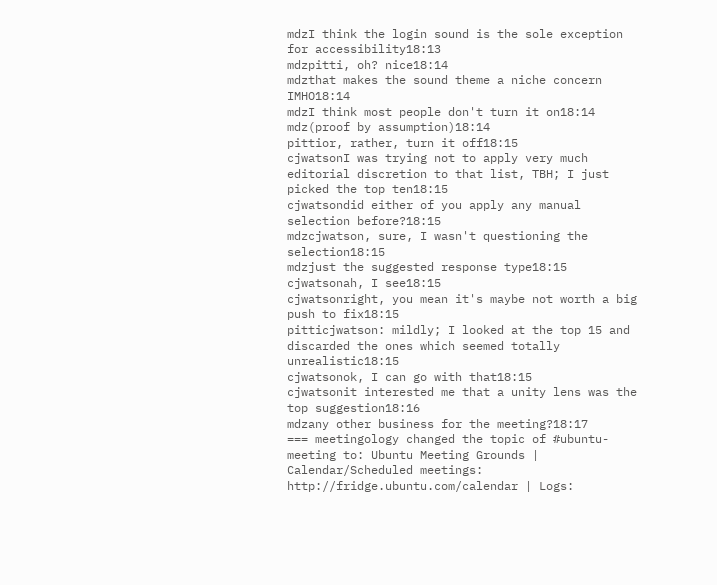mdzI think the login sound is the sole exception for accessibility18:13
mdzpitti, oh? nice18:14
mdzthat makes the sound theme a niche concern IMHO18:14
mdzI think most people don't turn it on18:14
mdz(proof by assumption)18:14
pittior, rather, turn it off18:15
cjwatsonI was trying not to apply very much editorial discretion to that list, TBH; I just picked the top ten18:15
cjwatsondid either of you apply any manual selection before?18:15
mdzcjwatson, sure, I wasn't questioning the selection18:15
mdzjust the suggested response type18:15
cjwatsonah, I see18:15
cjwatsonright, you mean it's maybe not worth a big push to fix18:15
pitticjwatson: mildly; I looked at the top 15 and discarded the ones which seemed totally unrealistic18:15
cjwatsonok, I can go with that18:15
cjwatsonit interested me that a unity lens was the top suggestion18:16
mdzany other business for the meeting?18:17
=== meetingology changed the topic of #ubuntu-meeting to: Ubuntu Meeting Grounds | Calendar/Scheduled meetings: http://fridge.ubuntu.com/calendar | Logs: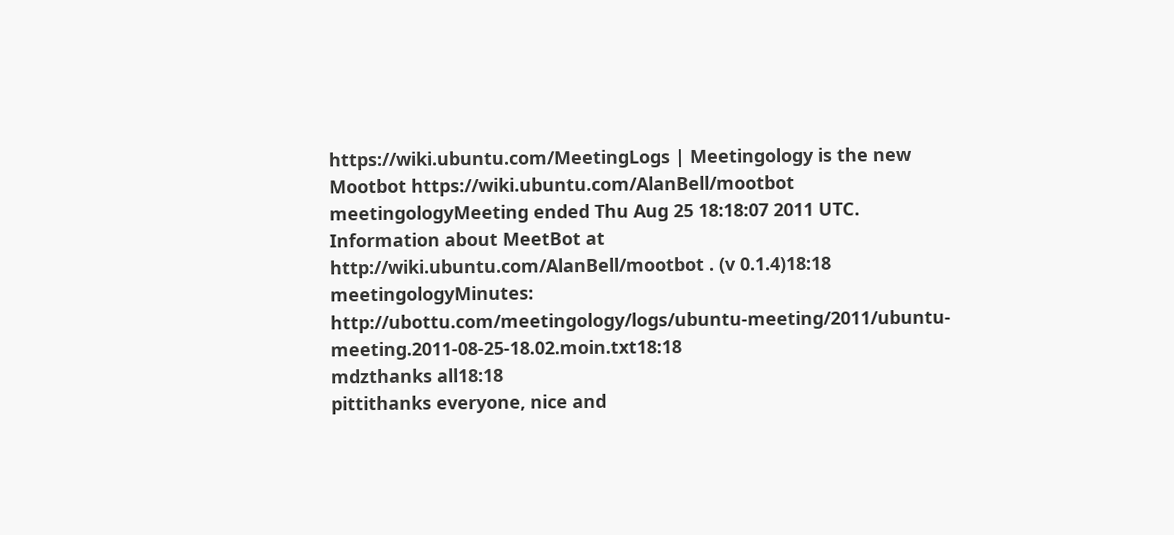https://wiki.ubuntu.com/MeetingLogs | Meetingology is the new Mootbot https://wiki.ubuntu.com/AlanBell/mootbot
meetingologyMeeting ended Thu Aug 25 18:18:07 2011 UTC.  Information about MeetBot at http://wiki.ubuntu.com/AlanBell/mootbot . (v 0.1.4)18:18
meetingologyMinutes:        http://ubottu.com/meetingology/logs/ubuntu-meeting/2011/ubuntu-meeting.2011-08-25-18.02.moin.txt18:18
mdzthanks all18:18
pittithanks everyone, nice and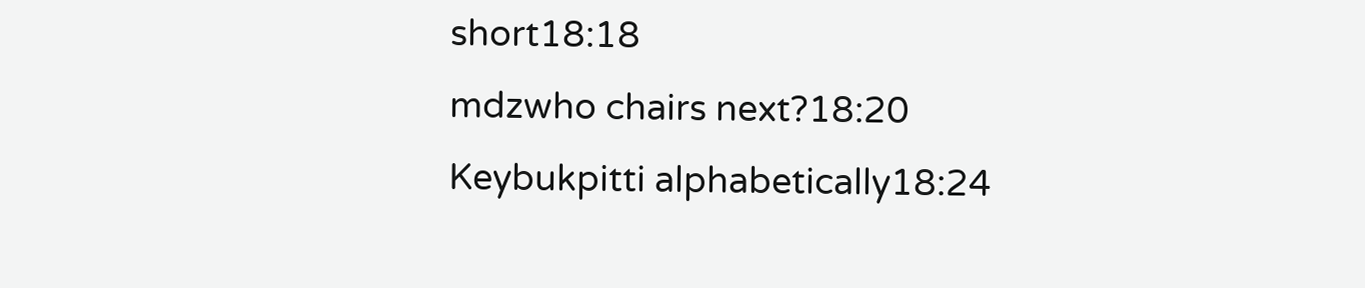short18:18
mdzwho chairs next?18:20
Keybukpitti alphabetically18:24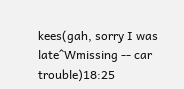kees(gah, sorry I was late^Wmissing -- car trouble)18:25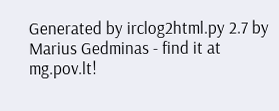Generated by irclog2html.py 2.7 by Marius Gedminas - find it at mg.pov.lt!